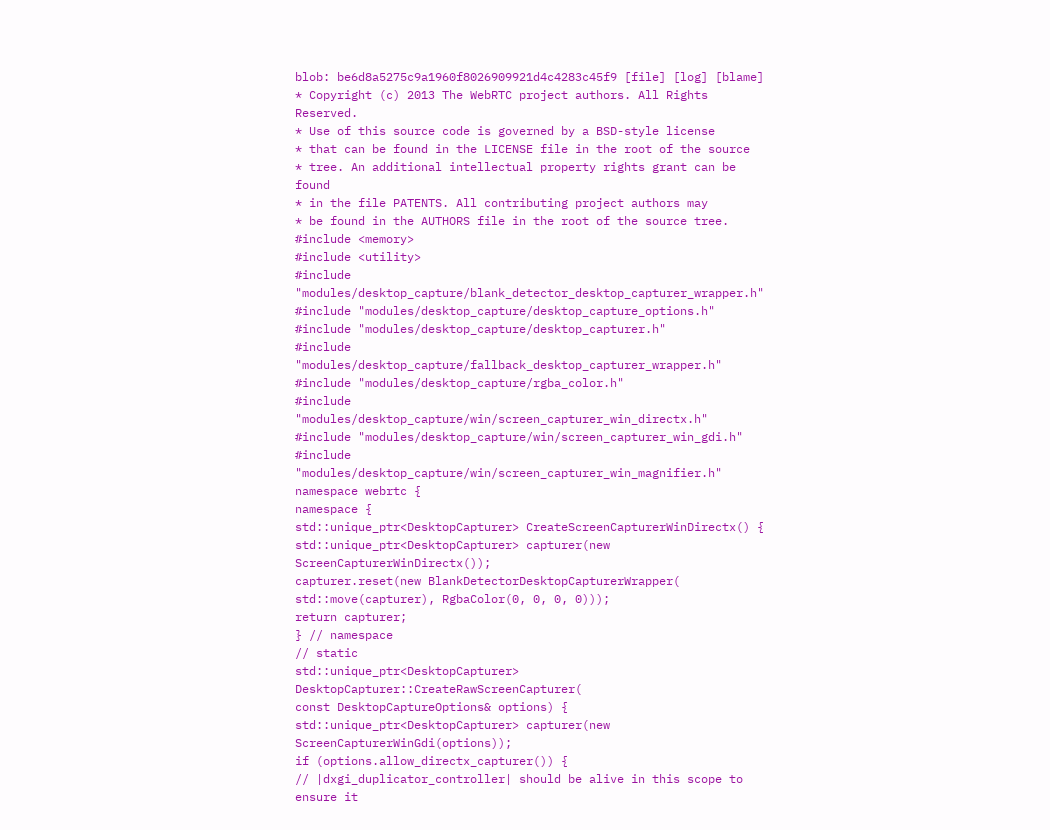blob: be6d8a5275c9a1960f8026909921d4c4283c45f9 [file] [log] [blame]
* Copyright (c) 2013 The WebRTC project authors. All Rights Reserved.
* Use of this source code is governed by a BSD-style license
* that can be found in the LICENSE file in the root of the source
* tree. An additional intellectual property rights grant can be found
* in the file PATENTS. All contributing project authors may
* be found in the AUTHORS file in the root of the source tree.
#include <memory>
#include <utility>
#include "modules/desktop_capture/blank_detector_desktop_capturer_wrapper.h"
#include "modules/desktop_capture/desktop_capture_options.h"
#include "modules/desktop_capture/desktop_capturer.h"
#include "modules/desktop_capture/fallback_desktop_capturer_wrapper.h"
#include "modules/desktop_capture/rgba_color.h"
#include "modules/desktop_capture/win/screen_capturer_win_directx.h"
#include "modules/desktop_capture/win/screen_capturer_win_gdi.h"
#include "modules/desktop_capture/win/screen_capturer_win_magnifier.h"
namespace webrtc {
namespace {
std::unique_ptr<DesktopCapturer> CreateScreenCapturerWinDirectx() {
std::unique_ptr<DesktopCapturer> capturer(new ScreenCapturerWinDirectx());
capturer.reset(new BlankDetectorDesktopCapturerWrapper(
std::move(capturer), RgbaColor(0, 0, 0, 0)));
return capturer;
} // namespace
// static
std::unique_ptr<DesktopCapturer> DesktopCapturer::CreateRawScreenCapturer(
const DesktopCaptureOptions& options) {
std::unique_ptr<DesktopCapturer> capturer(new ScreenCapturerWinGdi(options));
if (options.allow_directx_capturer()) {
// |dxgi_duplicator_controller| should be alive in this scope to ensure it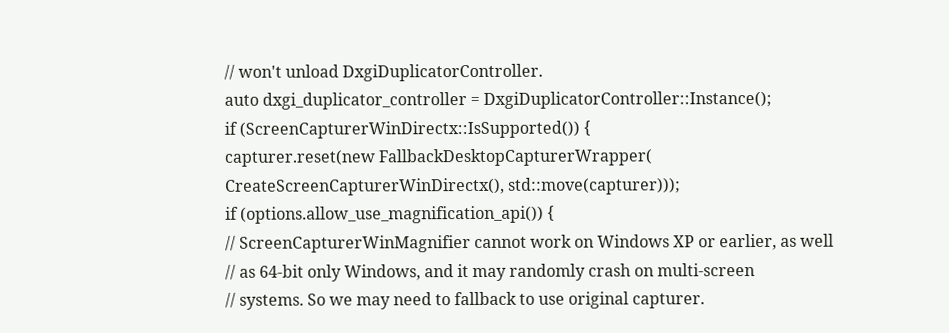// won't unload DxgiDuplicatorController.
auto dxgi_duplicator_controller = DxgiDuplicatorController::Instance();
if (ScreenCapturerWinDirectx::IsSupported()) {
capturer.reset(new FallbackDesktopCapturerWrapper(
CreateScreenCapturerWinDirectx(), std::move(capturer)));
if (options.allow_use_magnification_api()) {
// ScreenCapturerWinMagnifier cannot work on Windows XP or earlier, as well
// as 64-bit only Windows, and it may randomly crash on multi-screen
// systems. So we may need to fallback to use original capturer.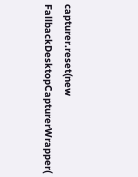capturer.reset(new FallbackDesktopCapturerWrapper(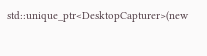std::unique_ptr<DesktopCapturer>(new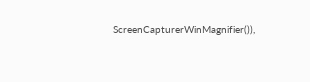ScreenCapturerWinMagnifier()),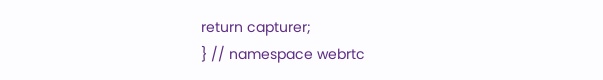return capturer;
} // namespace webrtc